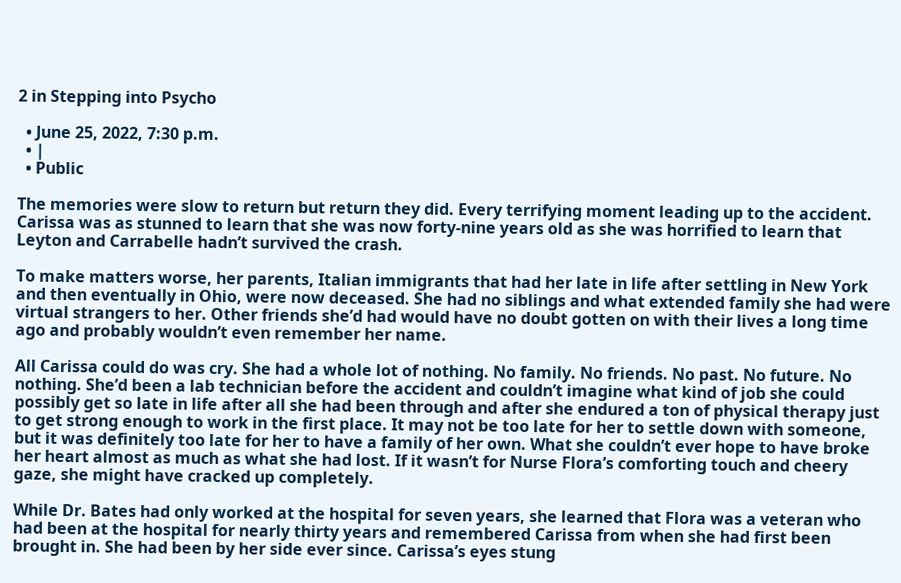2 in Stepping into Psycho

  • June 25, 2022, 7:30 p.m.
  • |
  • Public

The memories were slow to return but return they did. Every terrifying moment leading up to the accident. Carissa was as stunned to learn that she was now forty-nine years old as she was horrified to learn that Leyton and Carrabelle hadn’t survived the crash.

To make matters worse, her parents, Italian immigrants that had her late in life after settling in New York and then eventually in Ohio, were now deceased. She had no siblings and what extended family she had were virtual strangers to her. Other friends she’d had would have no doubt gotten on with their lives a long time ago and probably wouldn’t even remember her name.

All Carissa could do was cry. She had a whole lot of nothing. No family. No friends. No past. No future. No nothing. She’d been a lab technician before the accident and couldn’t imagine what kind of job she could possibly get so late in life after all she had been through and after she endured a ton of physical therapy just to get strong enough to work in the first place. It may not be too late for her to settle down with someone, but it was definitely too late for her to have a family of her own. What she couldn’t ever hope to have broke her heart almost as much as what she had lost. If it wasn’t for Nurse Flora’s comforting touch and cheery gaze, she might have cracked up completely.

While Dr. Bates had only worked at the hospital for seven years, she learned that Flora was a veteran who had been at the hospital for nearly thirty years and remembered Carissa from when she had first been brought in. She had been by her side ever since. Carissa’s eyes stung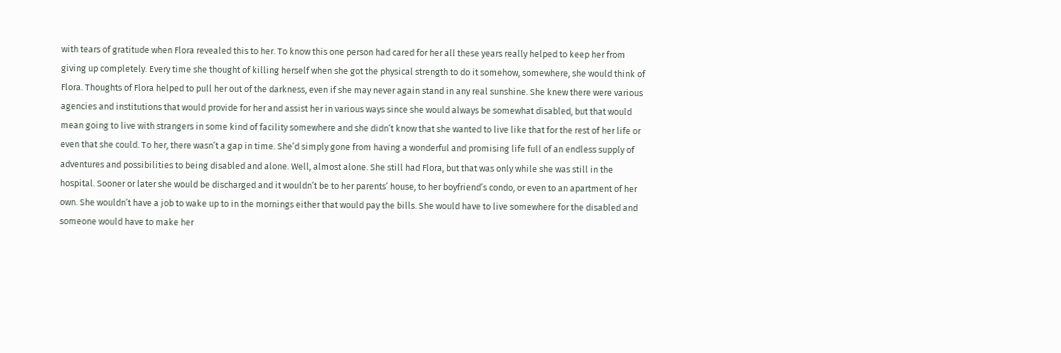with tears of gratitude when Flora revealed this to her. To know this one person had cared for her all these years really helped to keep her from giving up completely. Every time she thought of killing herself when she got the physical strength to do it somehow, somewhere, she would think of Flora. Thoughts of Flora helped to pull her out of the darkness, even if she may never again stand in any real sunshine. She knew there were various agencies and institutions that would provide for her and assist her in various ways since she would always be somewhat disabled, but that would mean going to live with strangers in some kind of facility somewhere and she didn’t know that she wanted to live like that for the rest of her life or even that she could. To her, there wasn’t a gap in time. She’d simply gone from having a wonderful and promising life full of an endless supply of adventures and possibilities to being disabled and alone. Well, almost alone. She still had Flora, but that was only while she was still in the hospital. Sooner or later she would be discharged and it wouldn’t be to her parents’ house, to her boyfriend’s condo, or even to an apartment of her own. She wouldn’t have a job to wake up to in the mornings either that would pay the bills. She would have to live somewhere for the disabled and someone would have to make her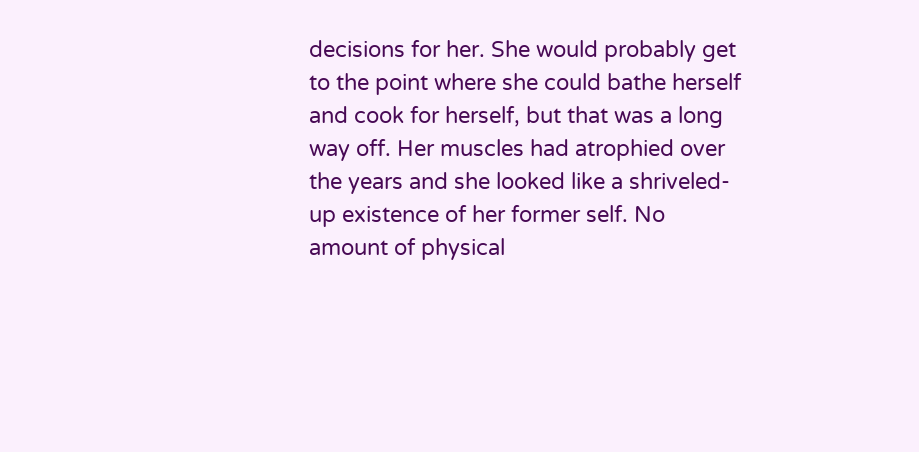decisions for her. She would probably get to the point where she could bathe herself and cook for herself, but that was a long way off. Her muscles had atrophied over the years and she looked like a shriveled-up existence of her former self. No amount of physical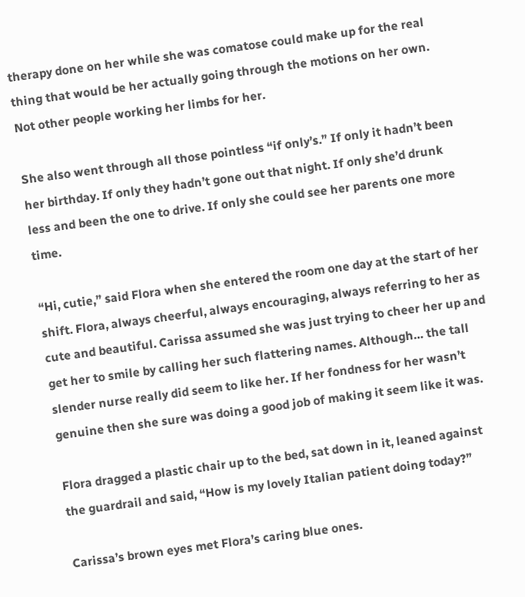therapy done on her while she was comatose could make up for the real thing that would be her actually going through the motions on her own. Not other people working her limbs for her.

She also went through all those pointless “if only’s.” If only it hadn’t been her birthday. If only they hadn’t gone out that night. If only she’d drunk less and been the one to drive. If only she could see her parents one more time.

“Hi, cutie,” said Flora when she entered the room one day at the start of her shift. Flora, always cheerful, always encouraging, always referring to her as cute and beautiful. Carissa assumed she was just trying to cheer her up and get her to smile by calling her such flattering names. Although… the tall slender nurse really did seem to like her. If her fondness for her wasn’t genuine then she sure was doing a good job of making it seem like it was.

Flora dragged a plastic chair up to the bed, sat down in it, leaned against the guardrail and said, “How is my lovely Italian patient doing today?”

Carissa’s brown eyes met Flora’s caring blue ones.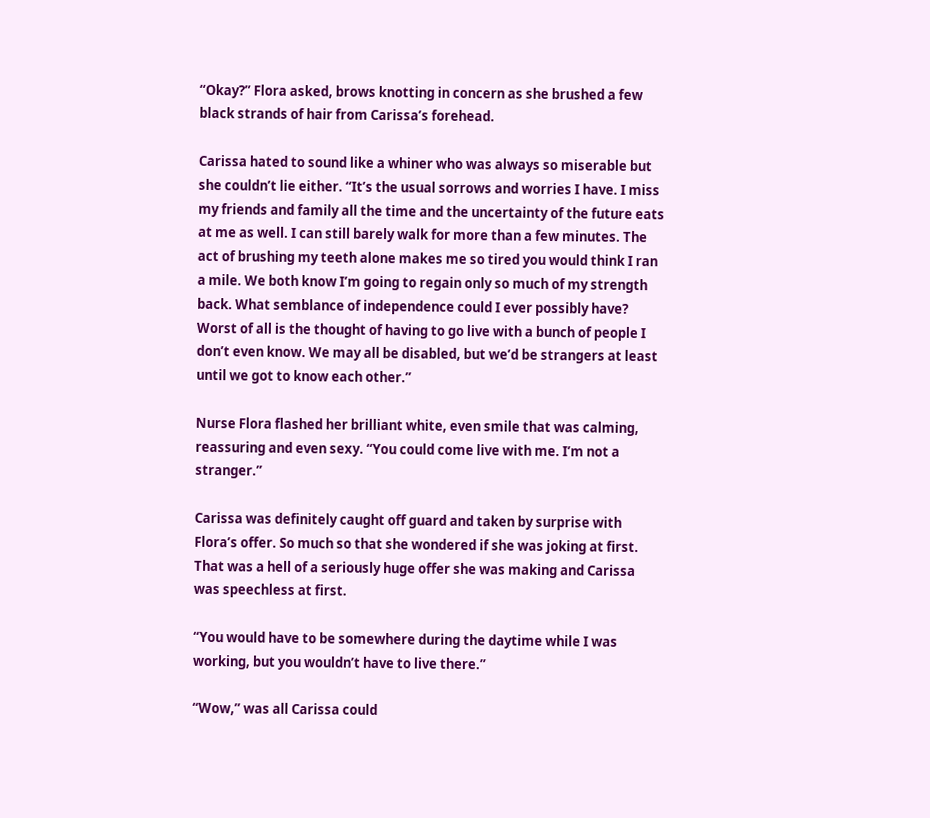“Okay?” Flora asked, brows knotting in concern as she brushed a few black strands of hair from Carissa’s forehead.

Carissa hated to sound like a whiner who was always so miserable but she couldn’t lie either. “It’s the usual sorrows and worries I have. I miss my friends and family all the time and the uncertainty of the future eats at me as well. I can still barely walk for more than a few minutes. The act of brushing my teeth alone makes me so tired you would think I ran a mile. We both know I’m going to regain only so much of my strength back. What semblance of independence could I ever possibly have? Worst of all is the thought of having to go live with a bunch of people I don’t even know. We may all be disabled, but we’d be strangers at least until we got to know each other.”

Nurse Flora flashed her brilliant white, even smile that was calming, reassuring and even sexy. “You could come live with me. I’m not a stranger.”

Carissa was definitely caught off guard and taken by surprise with Flora’s offer. So much so that she wondered if she was joking at first. That was a hell of a seriously huge offer she was making and Carissa was speechless at first.

“You would have to be somewhere during the daytime while I was working, but you wouldn’t have to live there.”

“Wow,” was all Carissa could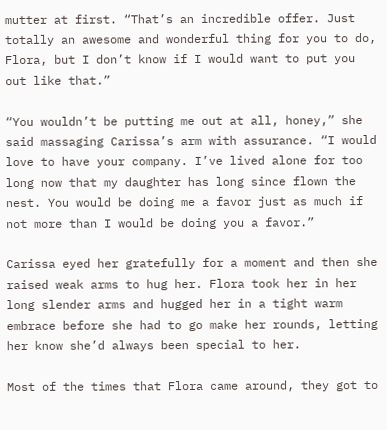mutter at first. “That’s an incredible offer. Just totally an awesome and wonderful thing for you to do, Flora, but I don’t know if I would want to put you out like that.”

“You wouldn’t be putting me out at all, honey,” she said massaging Carissa’s arm with assurance. “I would love to have your company. I’ve lived alone for too long now that my daughter has long since flown the nest. You would be doing me a favor just as much if not more than I would be doing you a favor.”

Carissa eyed her gratefully for a moment and then she raised weak arms to hug her. Flora took her in her long slender arms and hugged her in a tight warm embrace before she had to go make her rounds, letting her know she’d always been special to her.

Most of the times that Flora came around, they got to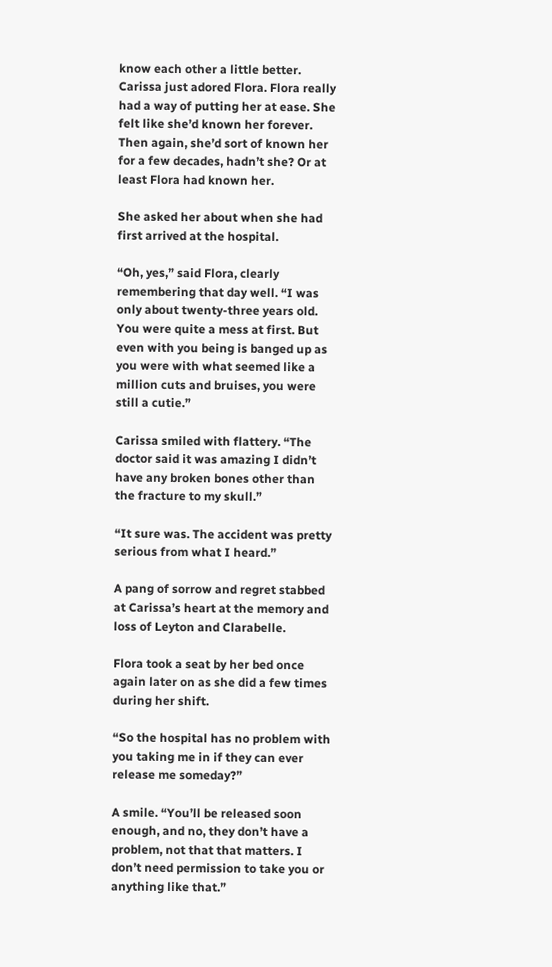know each other a little better. Carissa just adored Flora. Flora really had a way of putting her at ease. She felt like she’d known her forever. Then again, she’d sort of known her for a few decades, hadn’t she? Or at least Flora had known her.

She asked her about when she had first arrived at the hospital.

“Oh, yes,” said Flora, clearly remembering that day well. “I was only about twenty-three years old. You were quite a mess at first. But even with you being is banged up as you were with what seemed like a million cuts and bruises, you were still a cutie.”

Carissa smiled with flattery. “The doctor said it was amazing I didn’t have any broken bones other than the fracture to my skull.”

“It sure was. The accident was pretty serious from what I heard.”

A pang of sorrow and regret stabbed at Carissa’s heart at the memory and loss of Leyton and Clarabelle.

Flora took a seat by her bed once again later on as she did a few times during her shift.

“So the hospital has no problem with you taking me in if they can ever release me someday?”

A smile. “You’ll be released soon enough, and no, they don’t have a problem, not that that matters. I don’t need permission to take you or anything like that.”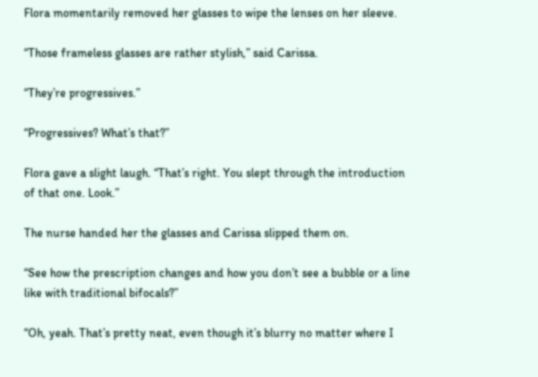Flora momentarily removed her glasses to wipe the lenses on her sleeve.

“Those frameless glasses are rather stylish,” said Carissa.

“They’re progressives.”

“Progressives? What’s that?”

Flora gave a slight laugh. “That’s right. You slept through the introduction of that one. Look.”

The nurse handed her the glasses and Carissa slipped them on.

“See how the prescription changes and how you don’t see a bubble or a line like with traditional bifocals?”

“Oh, yeah. That’s pretty neat, even though it’s blurry no matter where I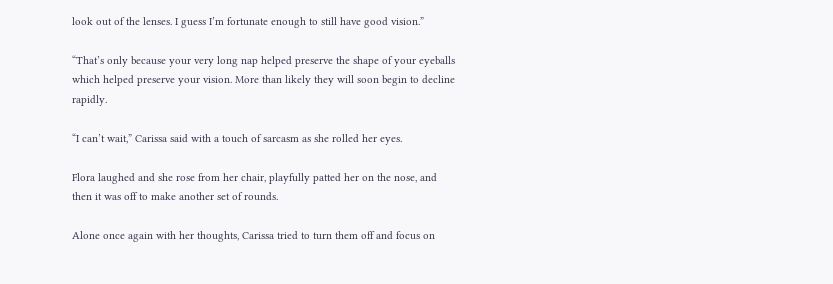look out of the lenses. I guess I’m fortunate enough to still have good vision.”

“That’s only because your very long nap helped preserve the shape of your eyeballs which helped preserve your vision. More than likely they will soon begin to decline rapidly.

“I can’t wait,” Carissa said with a touch of sarcasm as she rolled her eyes.

Flora laughed and she rose from her chair, playfully patted her on the nose, and then it was off to make another set of rounds.

Alone once again with her thoughts, Carissa tried to turn them off and focus on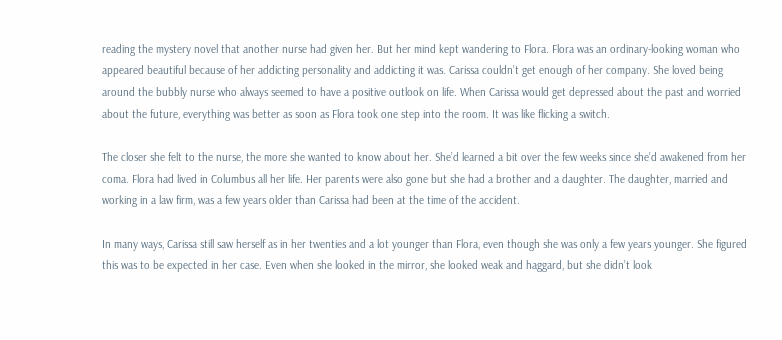reading the mystery novel that another nurse had given her. But her mind kept wandering to Flora. Flora was an ordinary-looking woman who appeared beautiful because of her addicting personality and addicting it was. Carissa couldn’t get enough of her company. She loved being around the bubbly nurse who always seemed to have a positive outlook on life. When Carissa would get depressed about the past and worried about the future, everything was better as soon as Flora took one step into the room. It was like flicking a switch.

The closer she felt to the nurse, the more she wanted to know about her. She’d learned a bit over the few weeks since she’d awakened from her coma. Flora had lived in Columbus all her life. Her parents were also gone but she had a brother and a daughter. The daughter, married and working in a law firm, was a few years older than Carissa had been at the time of the accident.

In many ways, Carissa still saw herself as in her twenties and a lot younger than Flora, even though she was only a few years younger. She figured this was to be expected in her case. Even when she looked in the mirror, she looked weak and haggard, but she didn’t look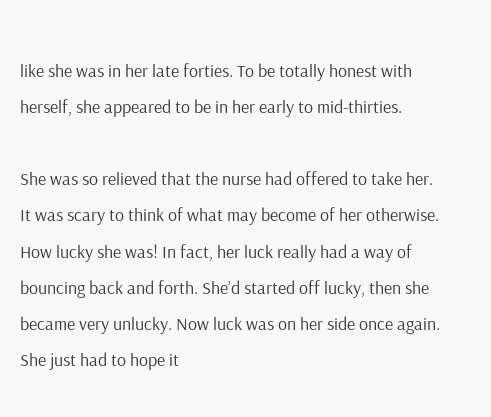like she was in her late forties. To be totally honest with herself, she appeared to be in her early to mid-thirties.

She was so relieved that the nurse had offered to take her. It was scary to think of what may become of her otherwise. How lucky she was! In fact, her luck really had a way of bouncing back and forth. She’d started off lucky, then she became very unlucky. Now luck was on her side once again. She just had to hope it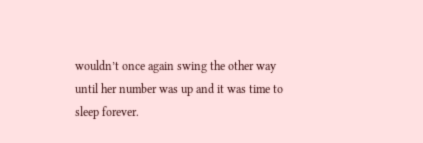wouldn’t once again swing the other way until her number was up and it was time to sleep forever.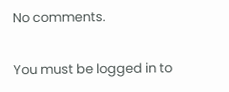No comments.

You must be logged in to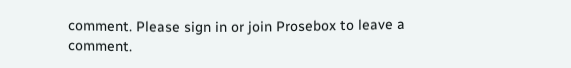comment. Please sign in or join Prosebox to leave a comment.